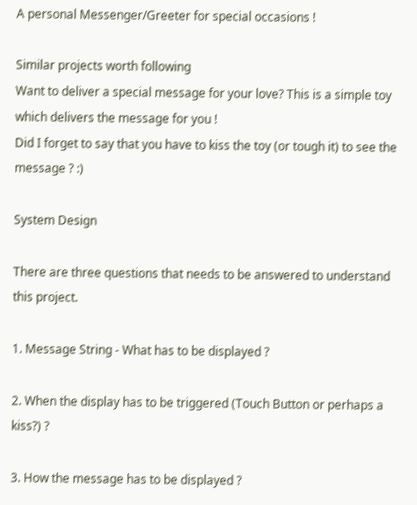A personal Messenger/Greeter for special occasions !

Similar projects worth following
Want to deliver a special message for your love? This is a simple toy which delivers the message for you !
Did I forget to say that you have to kiss the toy (or tough it) to see the message ? :)

System Design

There are three questions that needs to be answered to understand this project.

1. Message String - What has to be displayed ?

2. When the display has to be triggered (Touch Button or perhaps a kiss?) ?

3. How the message has to be displayed ?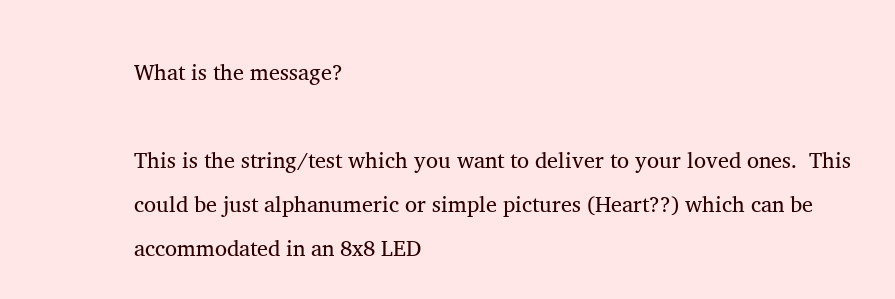What is the message?

This is the string/test which you want to deliver to your loved ones.  This could be just alphanumeric or simple pictures (Heart??) which can be accommodated in an 8x8 LED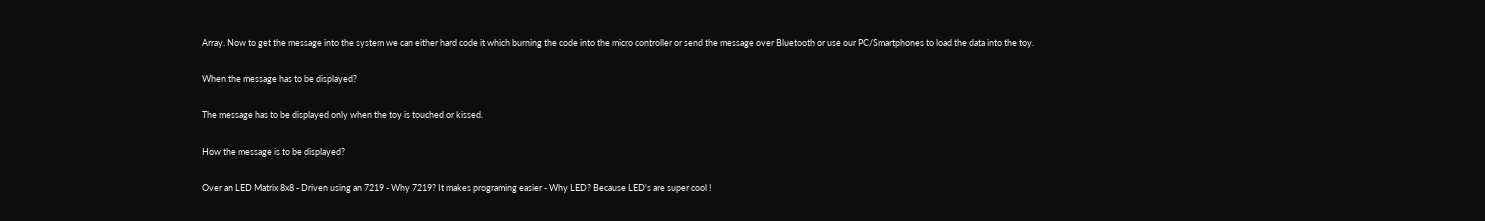Array. Now to get the message into the system we can either hard code it which burning the code into the micro controller or send the message over Bluetooth or use our PC/Smartphones to load the data into the toy.

When the message has to be displayed?

The message has to be displayed only when the toy is touched or kissed.

How the message is to be displayed?

Over an LED Matrix 8x8 - Driven using an 7219 - Why 7219? It makes programing easier - Why LED? Because LED's are super cool !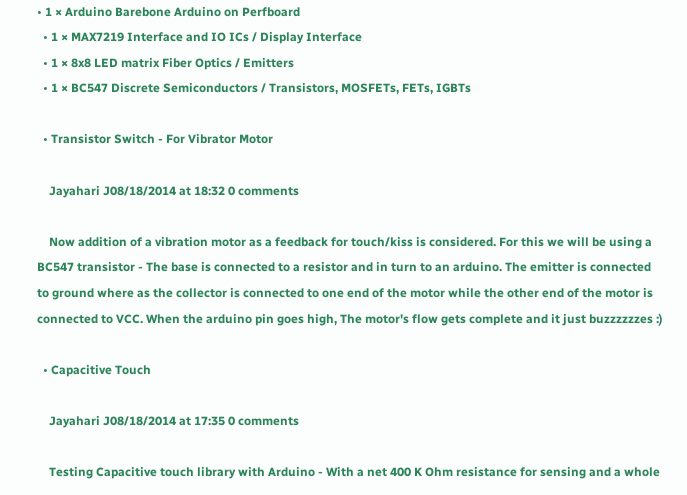• 1 × Arduino Barebone Arduino on Perfboard
  • 1 × MAX7219 Interface and IO ICs / Display Interface
  • 1 × 8x8 LED matrix Fiber Optics / Emitters
  • 1 × BC547 Discrete Semiconductors / Transistors, MOSFETs, FETs, IGBTs

  • Transistor Switch - For Vibrator Motor

    Jayahari J08/18/2014 at 18:32 0 comments

    Now addition of a vibration motor as a feedback for touch/kiss is considered. For this we will be using a BC547 transistor - The base is connected to a resistor and in turn to an arduino. The emitter is connected to ground where as the collector is connected to one end of the motor while the other end of the motor is connected to VCC. When the arduino pin goes high, The motor's flow gets complete and it just buzzzzzzes :)

  • Capacitive Touch

    Jayahari J08/18/2014 at 17:35 0 comments

    Testing Capacitive touch library with Arduino - With a net 400 K Ohm resistance for sensing and a whole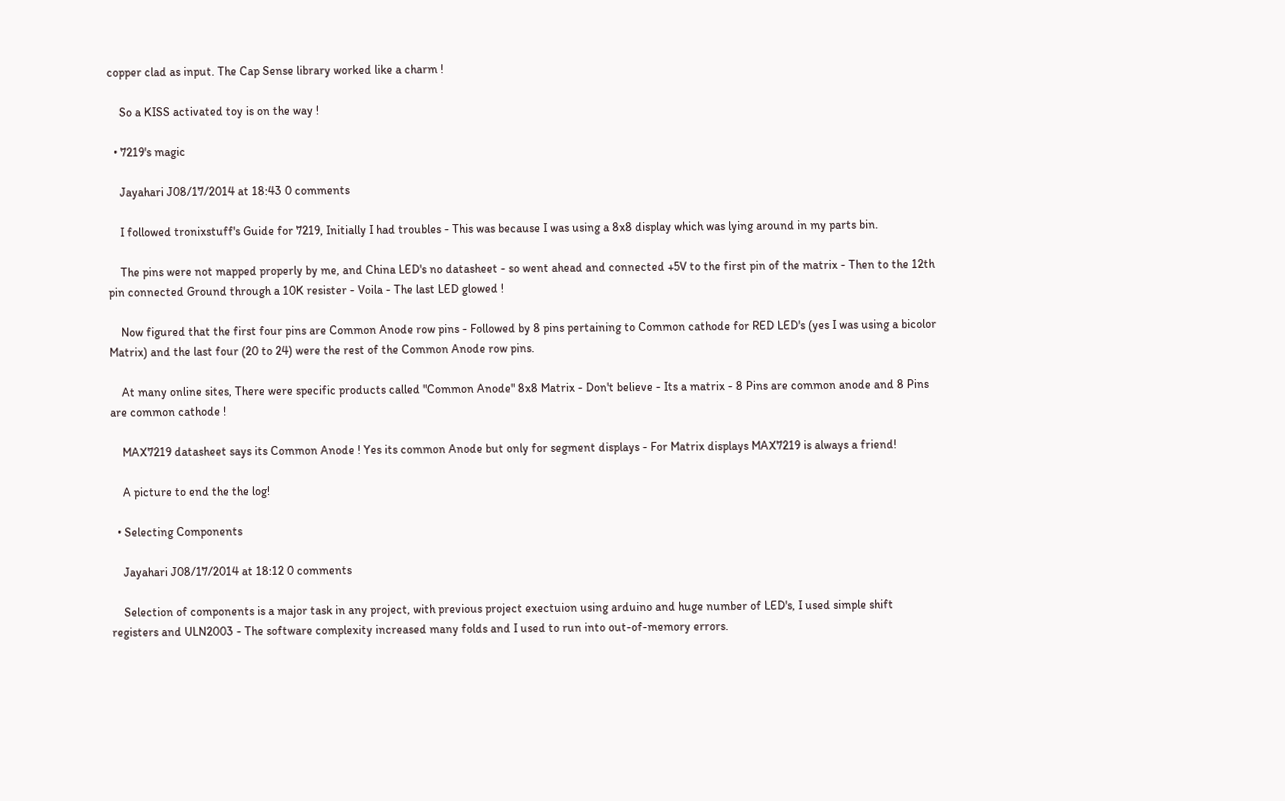copper clad as input. The Cap Sense library worked like a charm !

    So a KISS activated toy is on the way !

  • 7219's magic

    Jayahari J08/17/2014 at 18:43 0 comments

    I followed tronixstuff's Guide for 7219, Initially I had troubles - This was because I was using a 8x8 display which was lying around in my parts bin.

    The pins were not mapped properly by me, and China LED's no datasheet - so went ahead and connected +5V to the first pin of the matrix - Then to the 12th pin connected Ground through a 10K resister - Voila - The last LED glowed !

    Now figured that the first four pins are Common Anode row pins - Followed by 8 pins pertaining to Common cathode for RED LED's (yes I was using a bicolor Matrix) and the last four (20 to 24) were the rest of the Common Anode row pins.

    At many online sites, There were specific products called "Common Anode" 8x8 Matrix - Don't believe - Its a matrix - 8 Pins are common anode and 8 Pins are common cathode !

    MAX7219 datasheet says its Common Anode ! Yes its common Anode but only for segment displays - For Matrix displays MAX7219 is always a friend!

    A picture to end the the log!

  • Selecting Components

    Jayahari J08/17/2014 at 18:12 0 comments

    Selection of components is a major task in any project, with previous project exectuion using arduino and huge number of LED's, I used simple shift registers and ULN2003 - The software complexity increased many folds and I used to run into out-of-memory errors.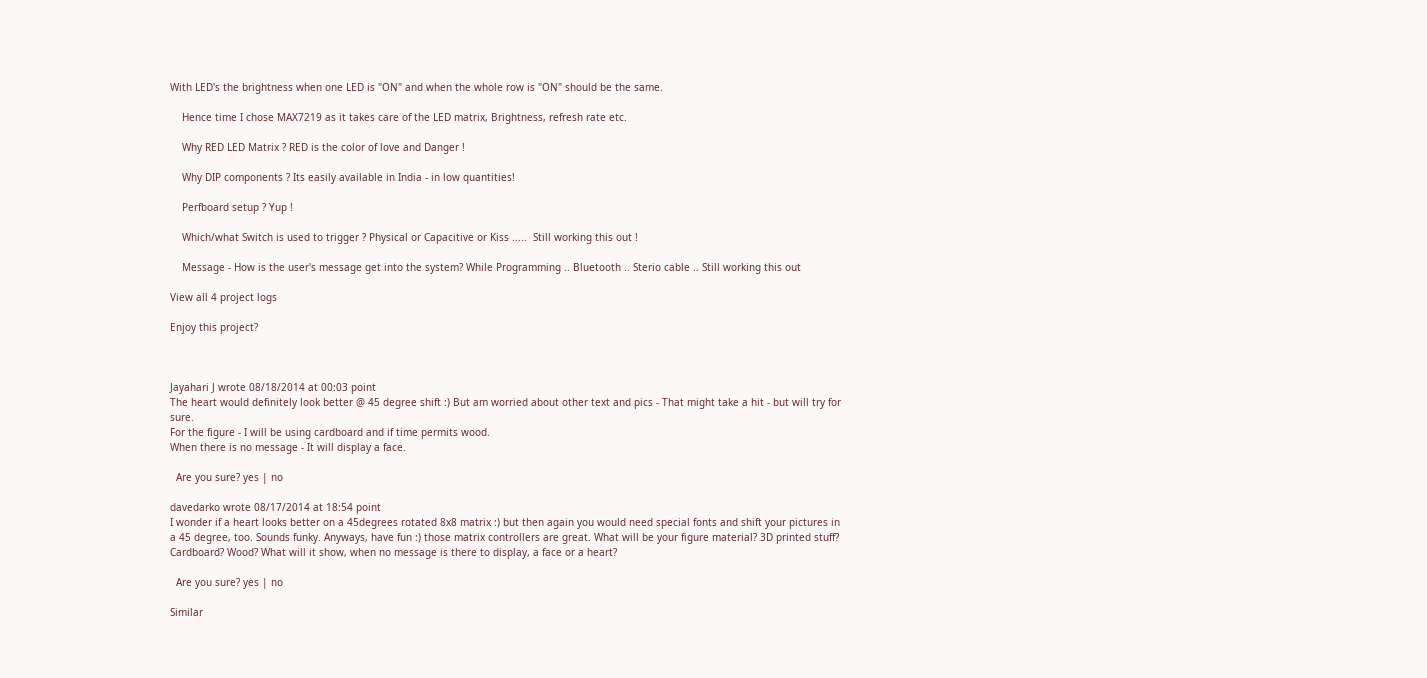With LED's the brightness when one LED is "ON" and when the whole row is "ON" should be the same.

    Hence time I chose MAX7219 as it takes care of the LED matrix, Brightness, refresh rate etc.

    Why RED LED Matrix ? RED is the color of love and Danger !

    Why DIP components ? Its easily available in India - in low quantities!

    Perfboard setup ? Yup !

    Which/what Switch is used to trigger ? Physical or Capacitive or Kiss .....  Still working this out !

    Message - How is the user's message get into the system? While Programming .. Bluetooth .. Sterio cable .. Still working this out

View all 4 project logs

Enjoy this project?



Jayahari J wrote 08/18/2014 at 00:03 point
The heart would definitely look better @ 45 degree shift :) But am worried about other text and pics - That might take a hit - but will try for sure.
For the figure - I will be using cardboard and if time permits wood.
When there is no message - It will display a face.

  Are you sure? yes | no

davedarko wrote 08/17/2014 at 18:54 point
I wonder if a heart looks better on a 45degrees rotated 8x8 matrix :) but then again you would need special fonts and shift your pictures in a 45 degree, too. Sounds funky. Anyways, have fun :) those matrix controllers are great. What will be your figure material? 3D printed stuff? Cardboard? Wood? What will it show, when no message is there to display, a face or a heart?

  Are you sure? yes | no

Similar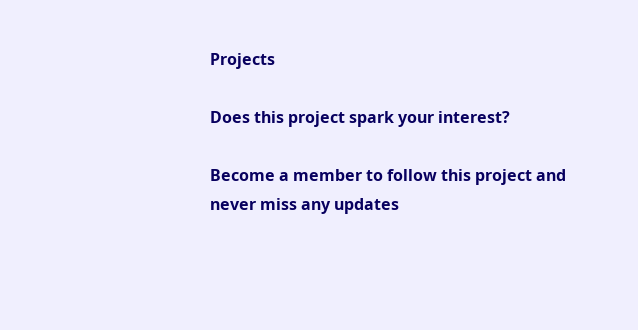Projects

Does this project spark your interest?

Become a member to follow this project and never miss any updates